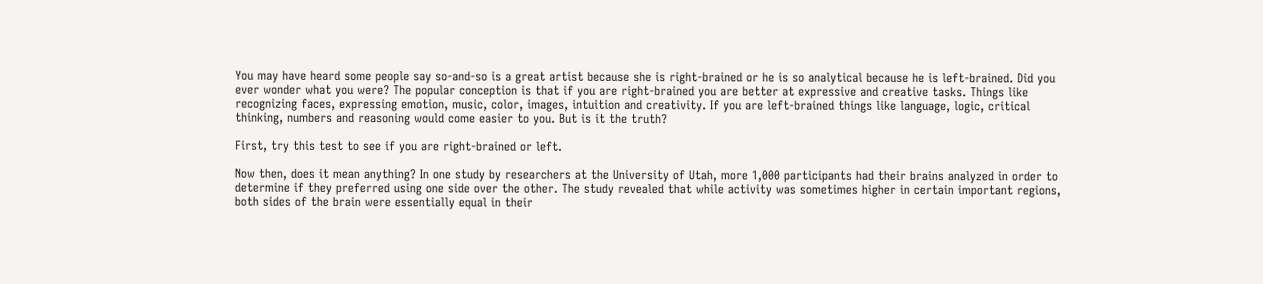You may have heard some people say so-and-so is a great artist because she is right-brained or he is so analytical because he is left-brained. Did you ever wonder what you were? The popular conception is that if you are right-brained you are better at expressive and creative tasks. Things like recognizing faces, expressing emotion, music, color, images, intuition and creativity. If you are left-brained things like language, logic, critical thinking, numbers and reasoning would come easier to you. But is it the truth?

First, try this test to see if you are right-brained or left.

Now then, does it mean anything? In one study by researchers at the University of Utah, more 1,000 participants had their brains analyzed in order to determine if they preferred using one side over the other. The study revealed that while activity was sometimes higher in certain important regions, both sides of the brain were essentially equal in their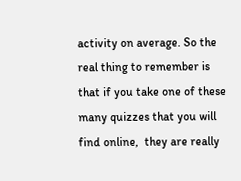activity on average. So the real thing to remember is that if you take one of these many quizzes that you will find online,  they are really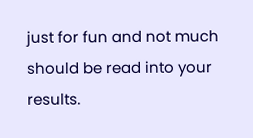just for fun and not much should be read into your results.